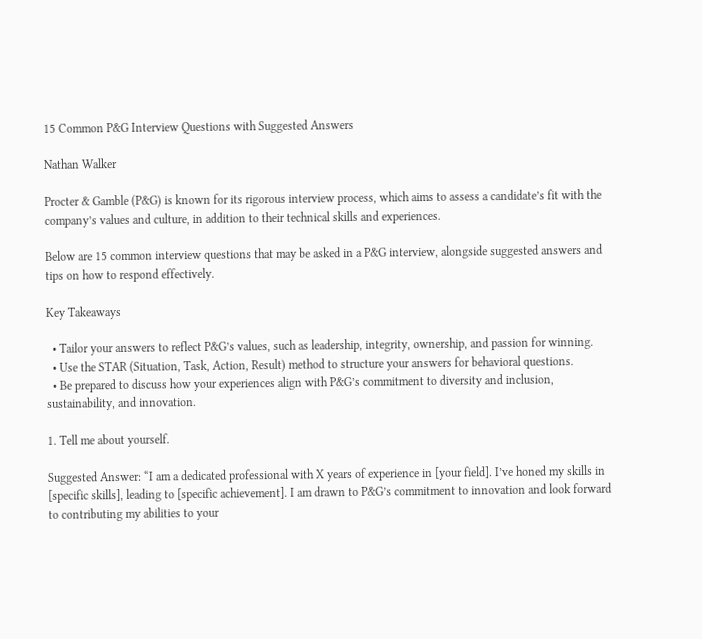15 Common P&G Interview Questions with Suggested Answers

Nathan Walker

Procter & Gamble (P&G) is known for its rigorous interview process, which aims to assess a candidate’s fit with the company’s values and culture, in addition to their technical skills and experiences.

Below are 15 common interview questions that may be asked in a P&G interview, alongside suggested answers and tips on how to respond effectively.

Key Takeaways

  • Tailor your answers to reflect P&G’s values, such as leadership, integrity, ownership, and passion for winning.
  • Use the STAR (Situation, Task, Action, Result) method to structure your answers for behavioral questions.
  • Be prepared to discuss how your experiences align with P&G’s commitment to diversity and inclusion, sustainability, and innovation.

1. Tell me about yourself.

Suggested Answer: “I am a dedicated professional with X years of experience in [your field]. I’ve honed my skills in [specific skills], leading to [specific achievement]. I am drawn to P&G’s commitment to innovation and look forward to contributing my abilities to your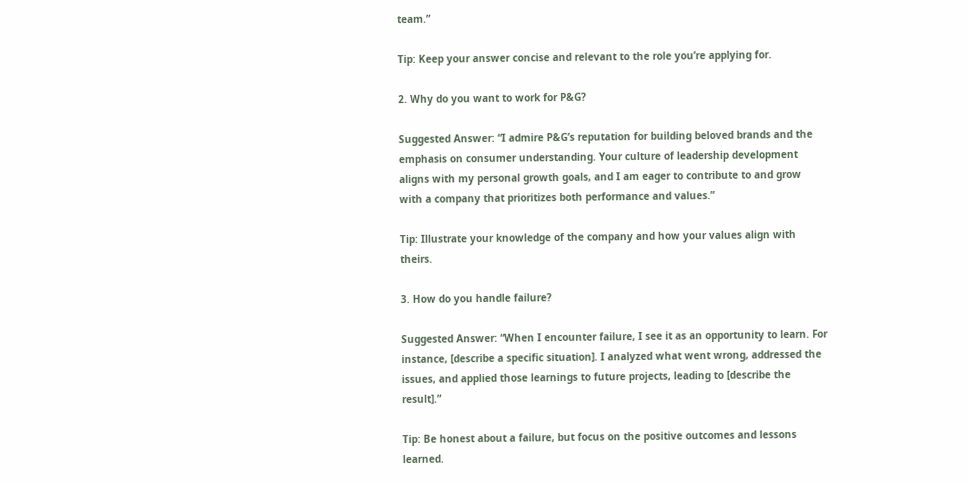team.”

Tip: Keep your answer concise and relevant to the role you’re applying for.

2. Why do you want to work for P&G?

Suggested Answer: “I admire P&G’s reputation for building beloved brands and the emphasis on consumer understanding. Your culture of leadership development aligns with my personal growth goals, and I am eager to contribute to and grow with a company that prioritizes both performance and values.”

Tip: Illustrate your knowledge of the company and how your values align with theirs.

3. How do you handle failure?

Suggested Answer: “When I encounter failure, I see it as an opportunity to learn. For instance, [describe a specific situation]. I analyzed what went wrong, addressed the issues, and applied those learnings to future projects, leading to [describe the result].”

Tip: Be honest about a failure, but focus on the positive outcomes and lessons learned.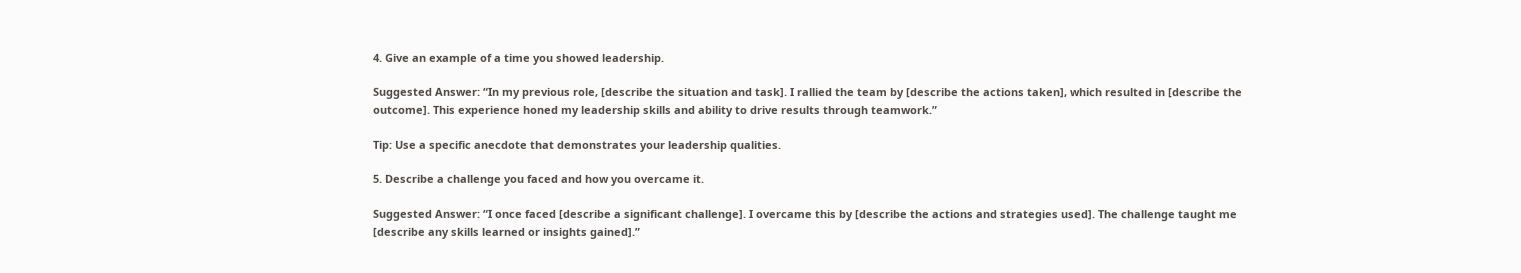4. Give an example of a time you showed leadership.

Suggested Answer: “In my previous role, [describe the situation and task]. I rallied the team by [describe the actions taken], which resulted in [describe the outcome]. This experience honed my leadership skills and ability to drive results through teamwork.”

Tip: Use a specific anecdote that demonstrates your leadership qualities.

5. Describe a challenge you faced and how you overcame it.

Suggested Answer: “I once faced [describe a significant challenge]. I overcame this by [describe the actions and strategies used]. The challenge taught me [describe any skills learned or insights gained].”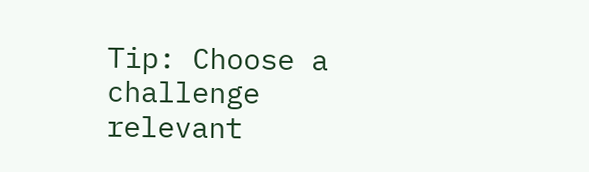Tip: Choose a challenge relevant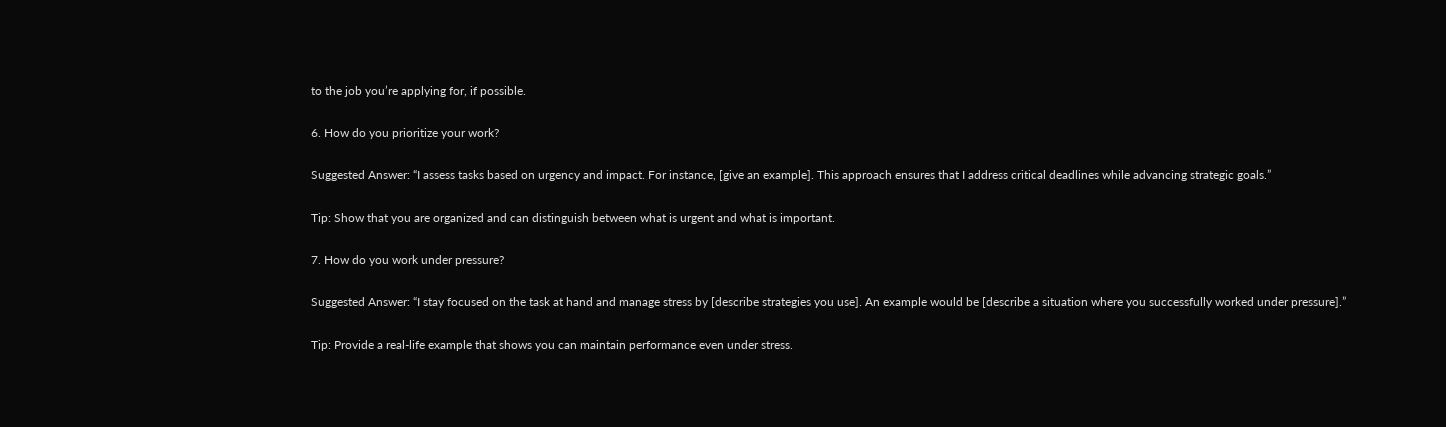to the job you’re applying for, if possible.

6. How do you prioritize your work?

Suggested Answer: “I assess tasks based on urgency and impact. For instance, [give an example]. This approach ensures that I address critical deadlines while advancing strategic goals.”

Tip: Show that you are organized and can distinguish between what is urgent and what is important.

7. How do you work under pressure?

Suggested Answer: “I stay focused on the task at hand and manage stress by [describe strategies you use]. An example would be [describe a situation where you successfully worked under pressure].”

Tip: Provide a real-life example that shows you can maintain performance even under stress.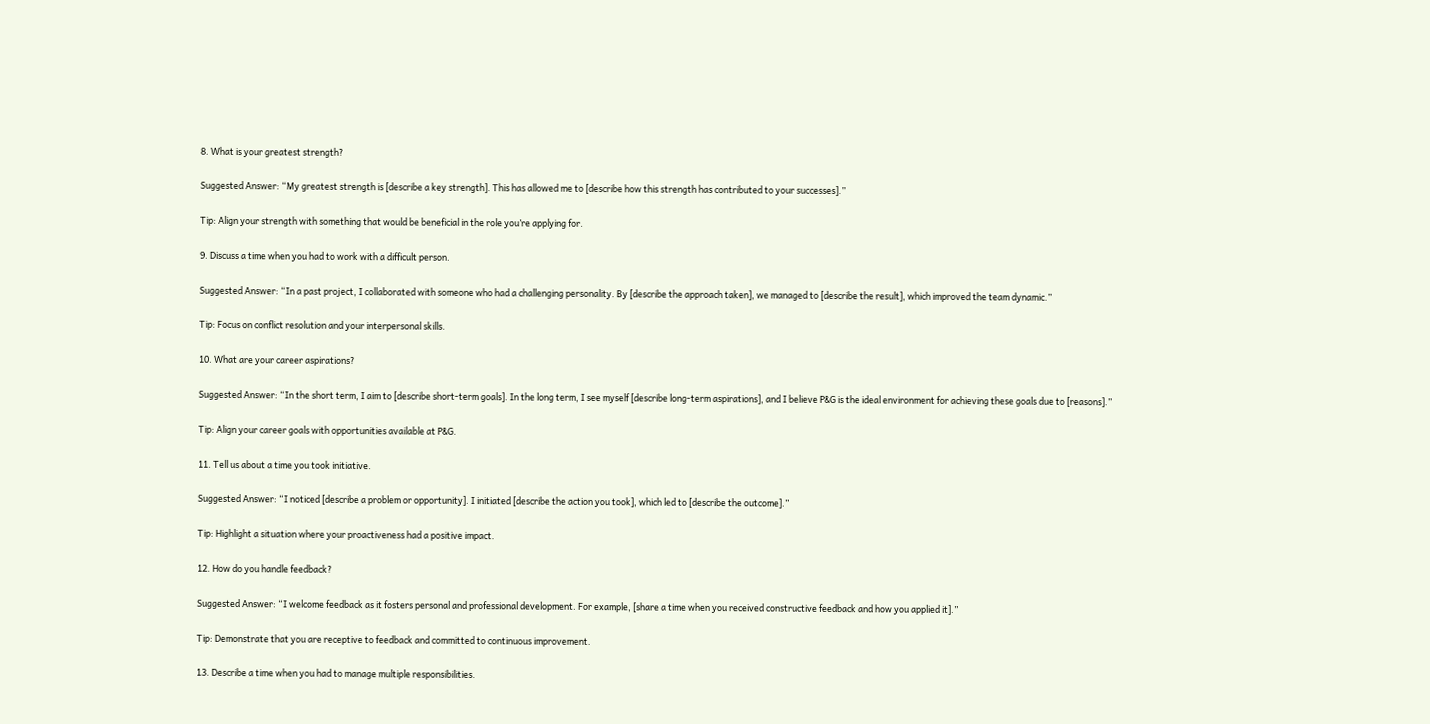8. What is your greatest strength?

Suggested Answer: “My greatest strength is [describe a key strength]. This has allowed me to [describe how this strength has contributed to your successes].”

Tip: Align your strength with something that would be beneficial in the role you’re applying for.

9. Discuss a time when you had to work with a difficult person.

Suggested Answer: “In a past project, I collaborated with someone who had a challenging personality. By [describe the approach taken], we managed to [describe the result], which improved the team dynamic.”

Tip: Focus on conflict resolution and your interpersonal skills.

10. What are your career aspirations?

Suggested Answer: “In the short term, I aim to [describe short-term goals]. In the long term, I see myself [describe long-term aspirations], and I believe P&G is the ideal environment for achieving these goals due to [reasons].”

Tip: Align your career goals with opportunities available at P&G.

11. Tell us about a time you took initiative.

Suggested Answer: “I noticed [describe a problem or opportunity]. I initiated [describe the action you took], which led to [describe the outcome].”

Tip: Highlight a situation where your proactiveness had a positive impact.

12. How do you handle feedback?

Suggested Answer: “I welcome feedback as it fosters personal and professional development. For example, [share a time when you received constructive feedback and how you applied it].”

Tip: Demonstrate that you are receptive to feedback and committed to continuous improvement.

13. Describe a time when you had to manage multiple responsibilities.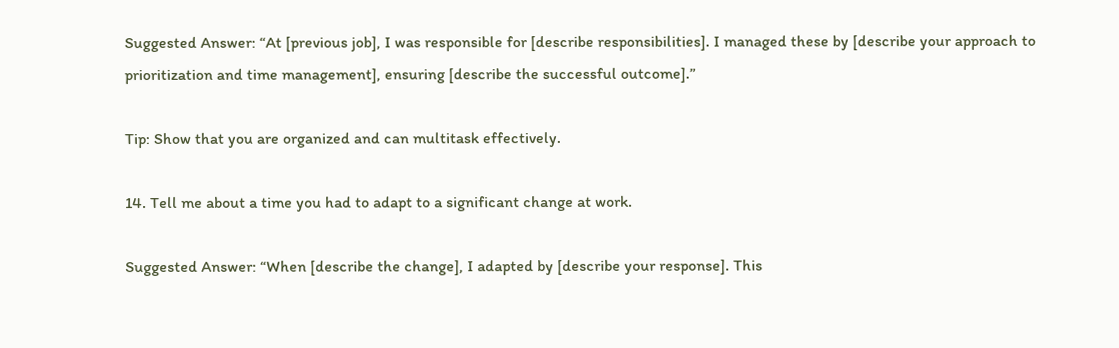Suggested Answer: “At [previous job], I was responsible for [describe responsibilities]. I managed these by [describe your approach to prioritization and time management], ensuring [describe the successful outcome].”

Tip: Show that you are organized and can multitask effectively.

14. Tell me about a time you had to adapt to a significant change at work.

Suggested Answer: “When [describe the change], I adapted by [describe your response]. This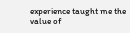experience taught me the value of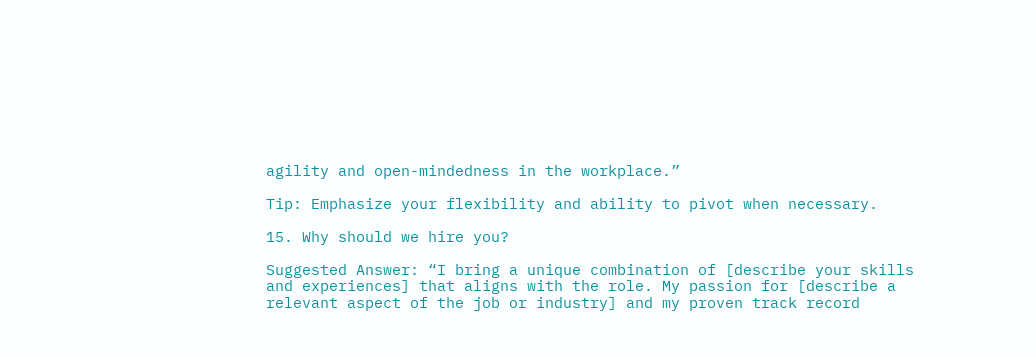agility and open-mindedness in the workplace.”

Tip: Emphasize your flexibility and ability to pivot when necessary.

15. Why should we hire you?

Suggested Answer: “I bring a unique combination of [describe your skills and experiences] that aligns with the role. My passion for [describe a relevant aspect of the job or industry] and my proven track record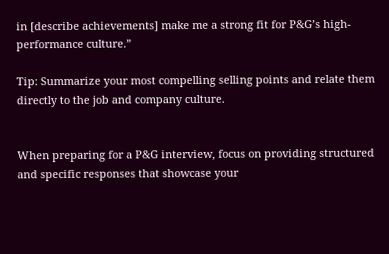in [describe achievements] make me a strong fit for P&G’s high-performance culture.”

Tip: Summarize your most compelling selling points and relate them directly to the job and company culture.


When preparing for a P&G interview, focus on providing structured and specific responses that showcase your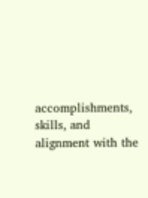accomplishments, skills, and alignment with the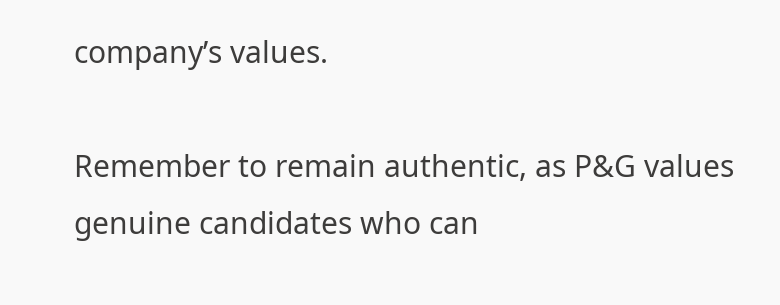company’s values.

Remember to remain authentic, as P&G values genuine candidates who can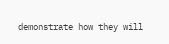demonstrate how they will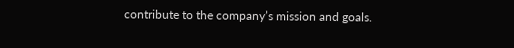contribute to the company’s mission and goals.